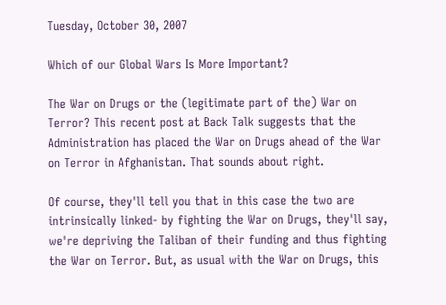Tuesday, October 30, 2007

Which of our Global Wars Is More Important?

The War on Drugs or the (legitimate part of the) War on Terror? This recent post at Back Talk suggests that the Administration has placed the War on Drugs ahead of the War on Terror in Afghanistan. That sounds about right.

Of course, they'll tell you that in this case the two are intrinsically linked- by fighting the War on Drugs, they'll say, we're depriving the Taliban of their funding and thus fighting the War on Terror. But, as usual with the War on Drugs, this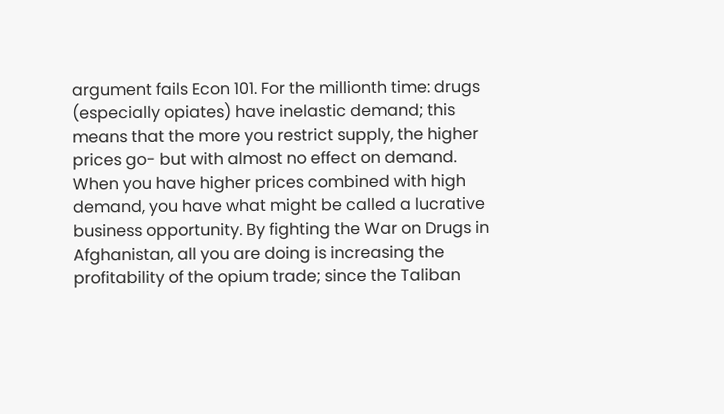argument fails Econ 101. For the millionth time: drugs (especially opiates) have inelastic demand; this means that the more you restrict supply, the higher prices go- but with almost no effect on demand. When you have higher prices combined with high demand, you have what might be called a lucrative business opportunity. By fighting the War on Drugs in Afghanistan, all you are doing is increasing the profitability of the opium trade; since the Taliban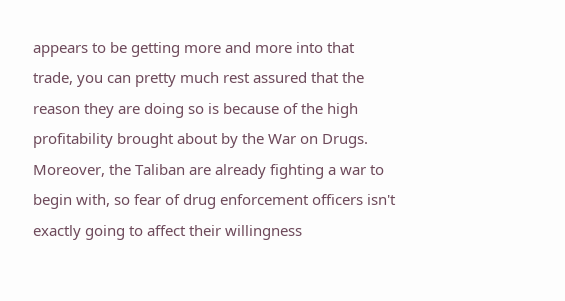appears to be getting more and more into that trade, you can pretty much rest assured that the reason they are doing so is because of the high profitability brought about by the War on Drugs. Moreover, the Taliban are already fighting a war to begin with, so fear of drug enforcement officers isn't exactly going to affect their willingness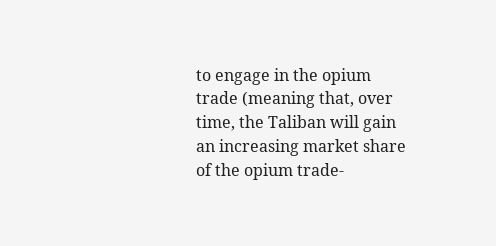to engage in the opium trade (meaning that, over time, the Taliban will gain an increasing market share of the opium trade-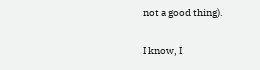not a good thing).

I know, I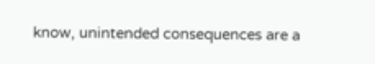know, unintended consequences are a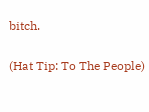bitch.

(Hat Tip: To The People)